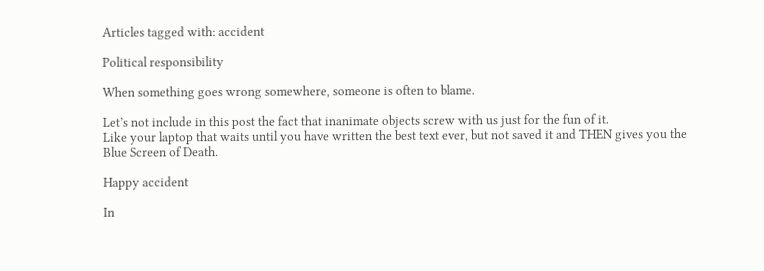Articles tagged with: accident

Political responsibility

When something goes wrong somewhere, someone is often to blame.

Let’s not include in this post the fact that inanimate objects screw with us just for the fun of it.
Like your laptop that waits until you have written the best text ever, but not saved it and THEN gives you the Blue Screen of Death.

Happy accident

In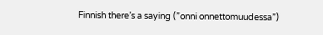Finnish there’s a saying (”onni onnettomuudessa”)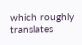which roughly translates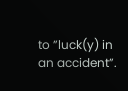to ”luck(y) in an accident”.